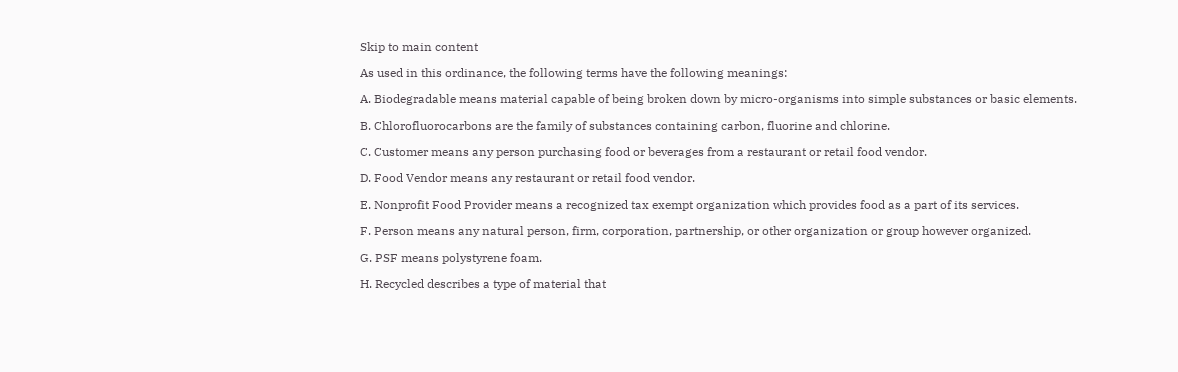Skip to main content

As used in this ordinance, the following terms have the following meanings:

A. Biodegradable means material capable of being broken down by micro-organisms into simple substances or basic elements.

B. Chlorofluorocarbons are the family of substances containing carbon, fluorine and chlorine.

C. Customer means any person purchasing food or beverages from a restaurant or retail food vendor.

D. Food Vendor means any restaurant or retail food vendor.

E. Nonprofit Food Provider means a recognized tax exempt organization which provides food as a part of its services.

F. Person means any natural person, firm, corporation, partnership, or other organization or group however organized.

G. PSF means polystyrene foam.

H. Recycled describes a type of material that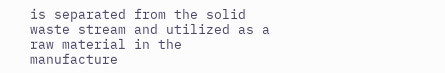is separated from the solid waste stream and utilized as a raw material in the manufacture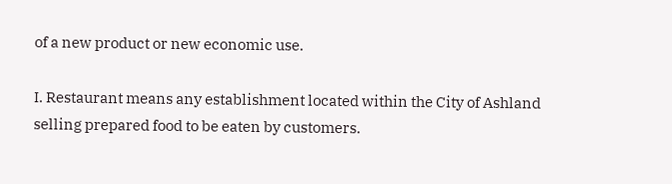of a new product or new economic use.

I. Restaurant means any establishment located within the City of Ashland selling prepared food to be eaten by customers.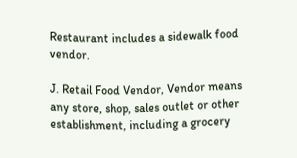Restaurant includes a sidewalk food vendor.

J. Retail Food Vendor, Vendor means any store, shop, sales outlet or other establishment, including a grocery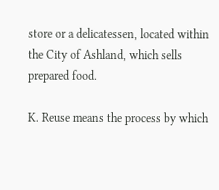store or a delicatessen, located within the City of Ashland, which sells prepared food.

K. Reuse means the process by which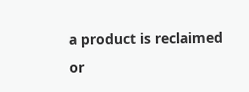a product is reclaimed or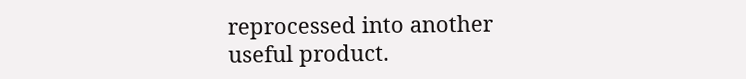reprocessed into another useful product.